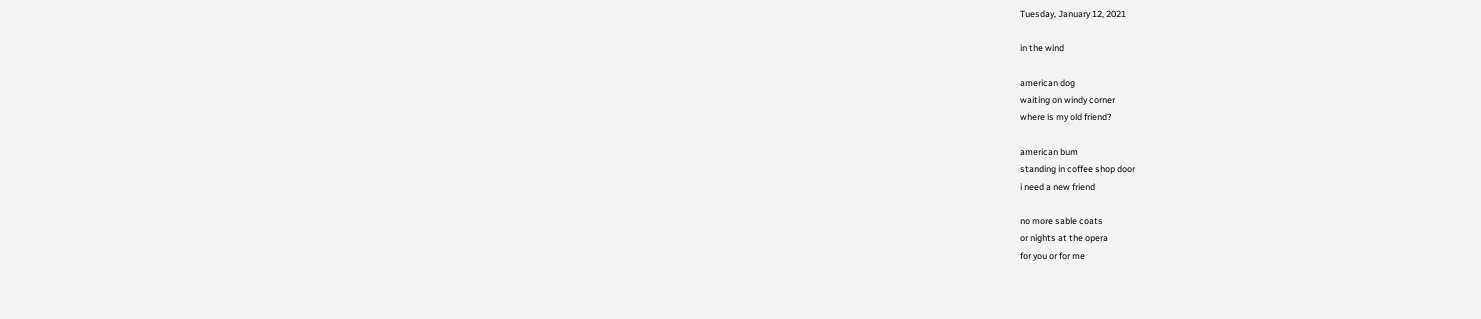Tuesday, January 12, 2021

in the wind

american dog
waiting on windy corner
where is my old friend?

american bum
standing in coffee shop door
i need a new friend

no more sable coats
or nights at the opera
for you or for me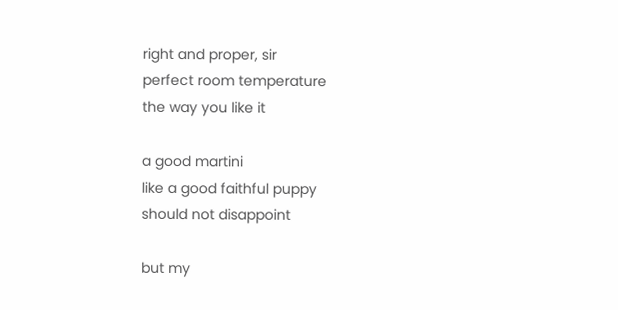right and proper, sir
perfect room temperature
the way you like it

a good martini
like a good faithful puppy
should not disappoint

but my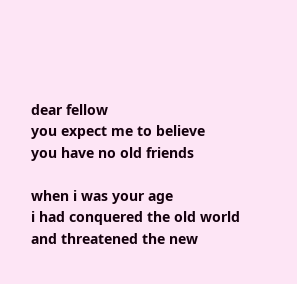dear fellow
you expect me to believe
you have no old friends

when i was your age
i had conquered the old world
and threatened the new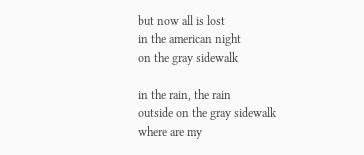but now all is lost
in the american night
on the gray sidewalk

in the rain, the rain
outside on the gray sidewalk
where are my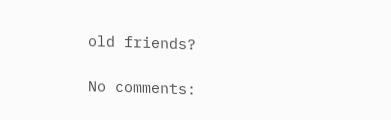old friends?

No comments: